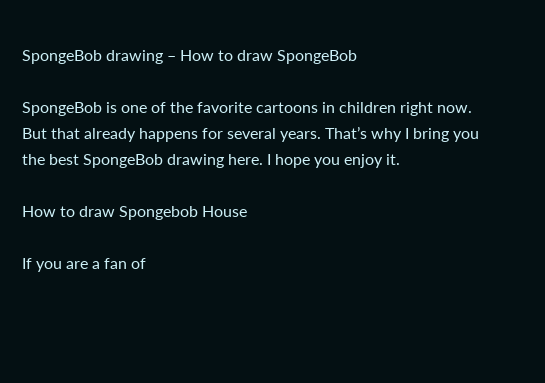SpongeBob drawing – How to draw SpongeBob

SpongeBob is one of the favorite cartoons in children right now. But that already happens for several years. That’s why I bring you the best SpongeBob drawing here. I hope you enjoy it.

How to draw Spongebob House

If you are a fan of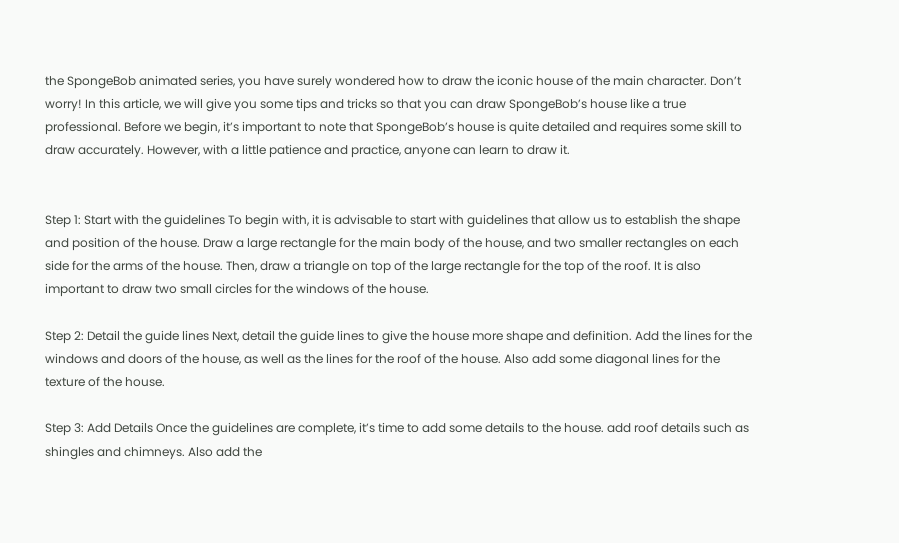the SpongeBob animated series, you have surely wondered how to draw the iconic house of the main character. Don’t worry! In this article, we will give you some tips and tricks so that you can draw SpongeBob’s house like a true professional. Before we begin, it’s important to note that SpongeBob’s house is quite detailed and requires some skill to draw accurately. However, with a little patience and practice, anyone can learn to draw it.


Step 1: Start with the guidelines To begin with, it is advisable to start with guidelines that allow us to establish the shape and position of the house. Draw a large rectangle for the main body of the house, and two smaller rectangles on each side for the arms of the house. Then, draw a triangle on top of the large rectangle for the top of the roof. It is also important to draw two small circles for the windows of the house.

Step 2: Detail the guide lines Next, detail the guide lines to give the house more shape and definition. Add the lines for the windows and doors of the house, as well as the lines for the roof of the house. Also add some diagonal lines for the texture of the house.

Step 3: Add Details Once the guidelines are complete, it’s time to add some details to the house. add roof details such as shingles and chimneys. Also add the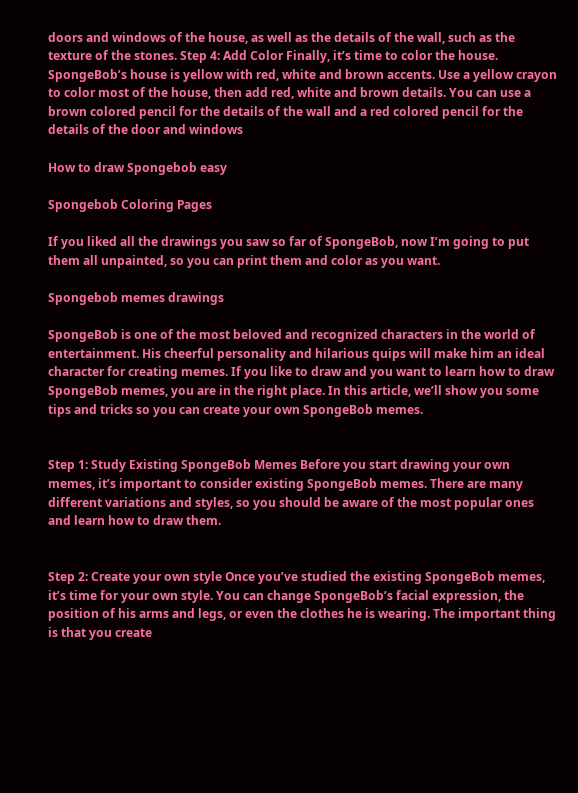doors and windows of the house, as well as the details of the wall, such as the texture of the stones. Step 4: Add Color Finally, it’s time to color the house. SpongeBob’s house is yellow with red, white and brown accents. Use a yellow crayon to color most of the house, then add red, white and brown details. You can use a brown colored pencil for the details of the wall and a red colored pencil for the details of the door and windows

How to draw Spongebob easy

Spongebob Coloring Pages

If you liked all the drawings you saw so far of SpongeBob, now I’m going to put them all unpainted, so you can print them and color as you want.

Spongebob memes drawings

SpongeBob is one of the most beloved and recognized characters in the world of entertainment. His cheerful personality and hilarious quips will make him an ideal character for creating memes. If you like to draw and you want to learn how to draw SpongeBob memes, you are in the right place. In this article, we’ll show you some tips and tricks so you can create your own SpongeBob memes.


Step 1: Study Existing SpongeBob Memes Before you start drawing your own memes, it’s important to consider existing SpongeBob memes. There are many different variations and styles, so you should be aware of the most popular ones and learn how to draw them.


Step 2: Create your own style Once you’ve studied the existing SpongeBob memes, it’s time for your own style. You can change SpongeBob’s facial expression, the position of his arms and legs, or even the clothes he is wearing. The important thing is that you create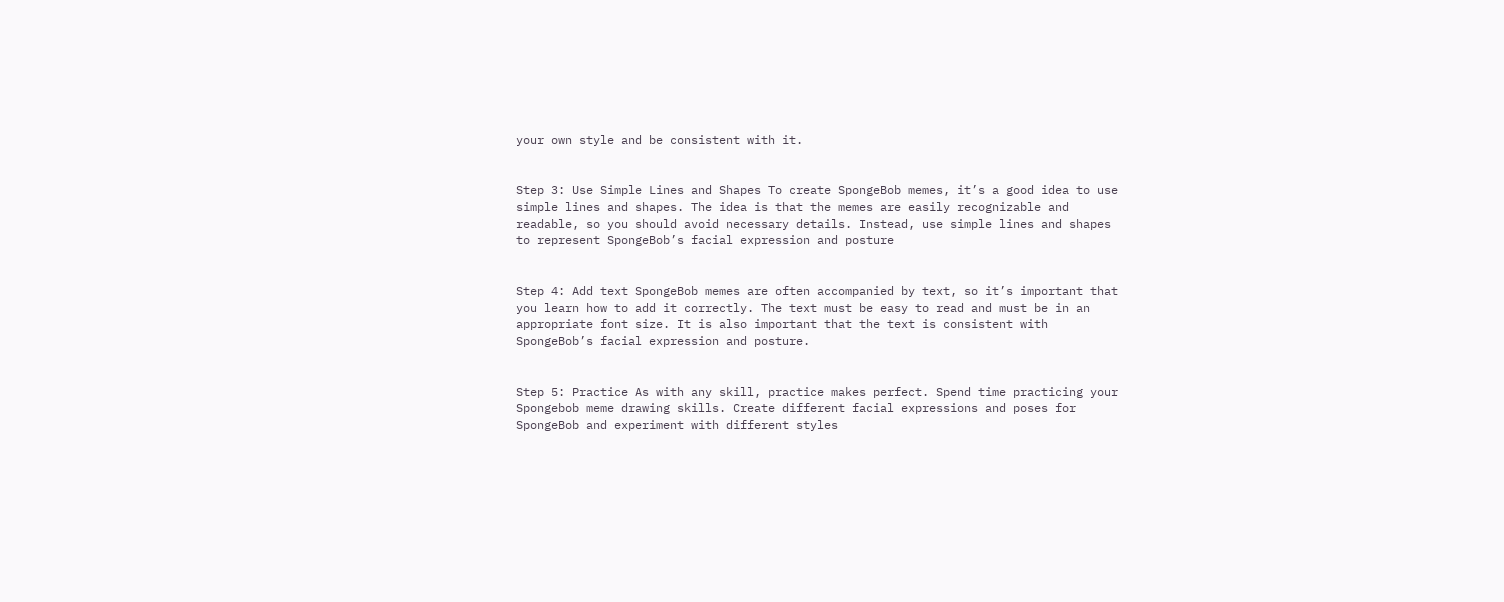your own style and be consistent with it.


Step 3: Use Simple Lines and Shapes To create SpongeBob memes, it’s a good idea to use simple lines and shapes. The idea is that the memes are easily recognizable and readable, so you should avoid necessary details. Instead, use simple lines and shapes to represent SpongeBob’s facial expression and posture


Step 4: Add text SpongeBob memes are often accompanied by text, so it’s important that you learn how to add it correctly. The text must be easy to read and must be in an appropriate font size. It is also important that the text is consistent with SpongeBob’s facial expression and posture.


Step 5: Practice As with any skill, practice makes perfect. Spend time practicing your Spongebob meme drawing skills. Create different facial expressions and poses for SpongeBob and experiment with different styles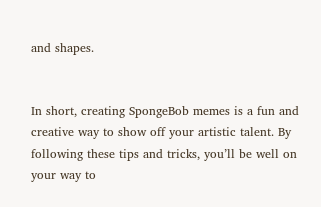and shapes.


In short, creating SpongeBob memes is a fun and creative way to show off your artistic talent. By following these tips and tricks, you’ll be well on your way to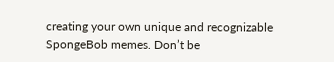creating your own unique and recognizable SpongeBob memes. Don’t be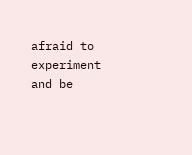afraid to experiment and be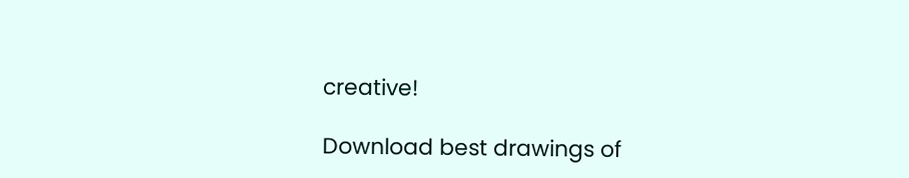creative!

Download best drawings of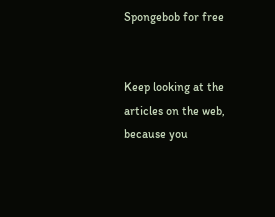Spongebob for free


Keep looking at the articles on the web, because you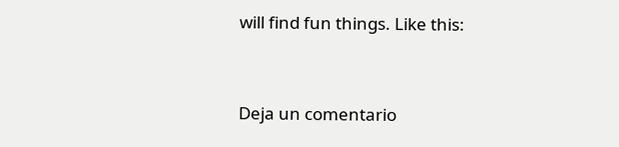will find fun things. Like this:


Deja un comentario